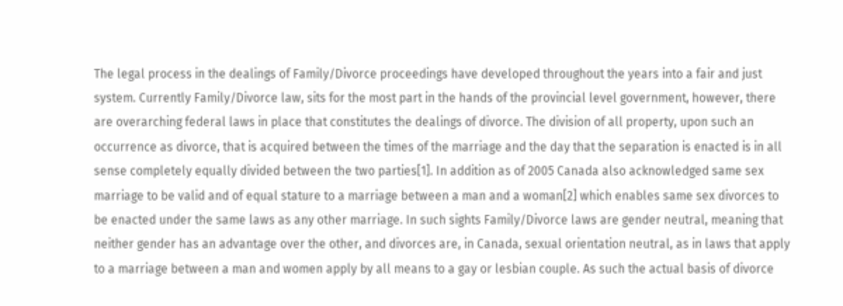The legal process in the dealings of Family/Divorce proceedings have developed throughout the years into a fair and just system. Currently Family/Divorce law, sits for the most part in the hands of the provincial level government, however, there are overarching federal laws in place that constitutes the dealings of divorce. The division of all property, upon such an occurrence as divorce, that is acquired between the times of the marriage and the day that the separation is enacted is in all sense completely equally divided between the two parties[1]. In addition as of 2005 Canada also acknowledged same sex marriage to be valid and of equal stature to a marriage between a man and a woman[2] which enables same sex divorces to be enacted under the same laws as any other marriage. In such sights Family/Divorce laws are gender neutral, meaning that neither gender has an advantage over the other, and divorces are, in Canada, sexual orientation neutral, as in laws that apply to a marriage between a man and women apply by all means to a gay or lesbian couple. As such the actual basis of divorce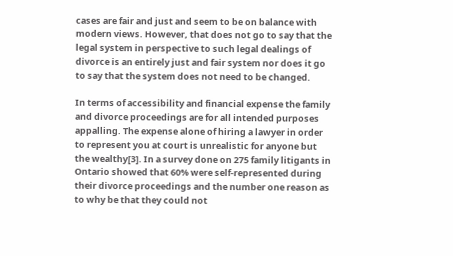cases are fair and just and seem to be on balance with modern views. However, that does not go to say that the legal system in perspective to such legal dealings of divorce is an entirely just and fair system nor does it go to say that the system does not need to be changed.

In terms of accessibility and financial expense the family and divorce proceedings are for all intended purposes appalling. The expense alone of hiring a lawyer in order to represent you at court is unrealistic for anyone but the wealthy[3]. In a survey done on 275 family litigants in Ontario showed that 60% were self-represented during their divorce proceedings and the number one reason as to why be that they could not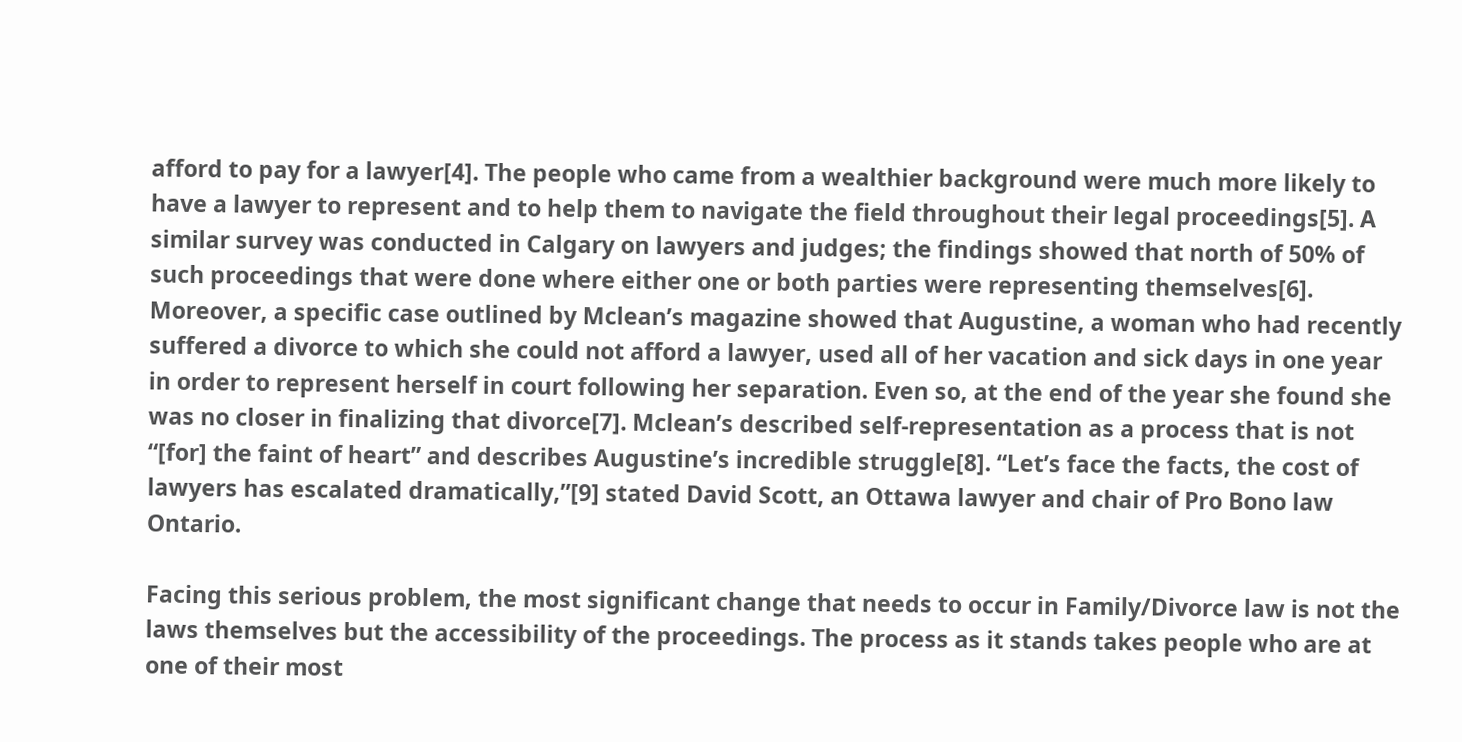afford to pay for a lawyer[4]. The people who came from a wealthier background were much more likely to have a lawyer to represent and to help them to navigate the field throughout their legal proceedings[5]. A similar survey was conducted in Calgary on lawyers and judges; the findings showed that north of 50% of such proceedings that were done where either one or both parties were representing themselves[6]. Moreover, a specific case outlined by Mclean’s magazine showed that Augustine, a woman who had recently suffered a divorce to which she could not afford a lawyer, used all of her vacation and sick days in one year in order to represent herself in court following her separation. Even so, at the end of the year she found she was no closer in finalizing that divorce[7]. Mclean’s described self-representation as a process that is not “[for] the faint of heart” and describes Augustine’s incredible struggle[8]. “Let’s face the facts, the cost of lawyers has escalated dramatically,”[9] stated David Scott, an Ottawa lawyer and chair of Pro Bono law Ontario.

Facing this serious problem, the most significant change that needs to occur in Family/Divorce law is not the laws themselves but the accessibility of the proceedings. The process as it stands takes people who are at one of their most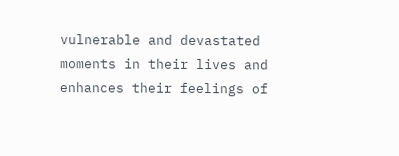vulnerable and devastated moments in their lives and enhances their feelings of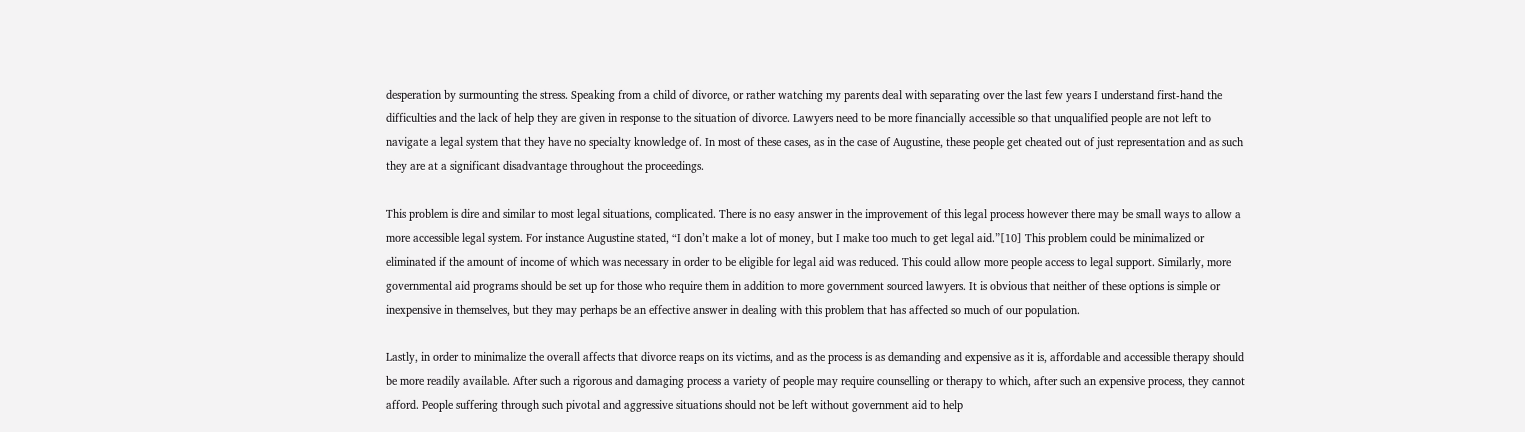desperation by surmounting the stress. Speaking from a child of divorce, or rather watching my parents deal with separating over the last few years I understand first-hand the difficulties and the lack of help they are given in response to the situation of divorce. Lawyers need to be more financially accessible so that unqualified people are not left to navigate a legal system that they have no specialty knowledge of. In most of these cases, as in the case of Augustine, these people get cheated out of just representation and as such they are at a significant disadvantage throughout the proceedings.

This problem is dire and similar to most legal situations, complicated. There is no easy answer in the improvement of this legal process however there may be small ways to allow a more accessible legal system. For instance Augustine stated, “I don’t make a lot of money, but I make too much to get legal aid.”[10] This problem could be minimalized or eliminated if the amount of income of which was necessary in order to be eligible for legal aid was reduced. This could allow more people access to legal support. Similarly, more governmental aid programs should be set up for those who require them in addition to more government sourced lawyers. It is obvious that neither of these options is simple or inexpensive in themselves, but they may perhaps be an effective answer in dealing with this problem that has affected so much of our population.

Lastly, in order to minimalize the overall affects that divorce reaps on its victims, and as the process is as demanding and expensive as it is, affordable and accessible therapy should be more readily available. After such a rigorous and damaging process a variety of people may require counselling or therapy to which, after such an expensive process, they cannot afford. People suffering through such pivotal and aggressive situations should not be left without government aid to help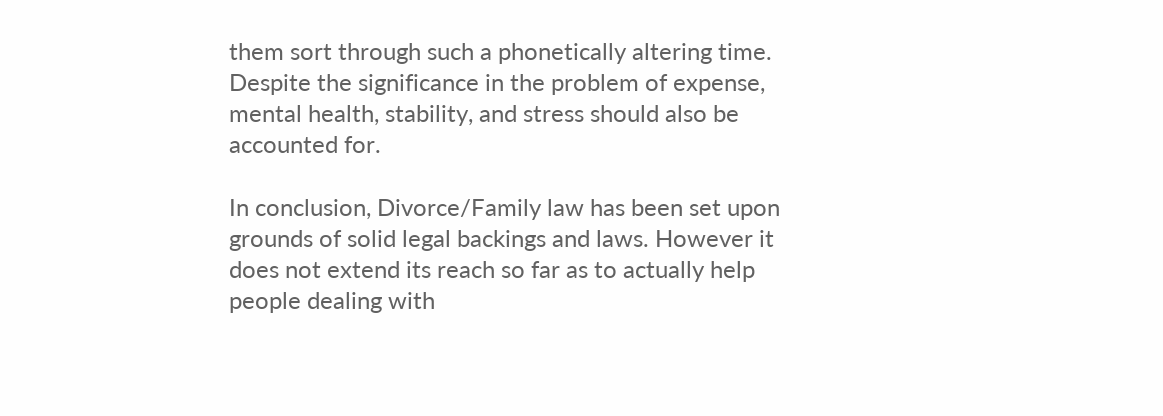them sort through such a phonetically altering time. Despite the significance in the problem of expense, mental health, stability, and stress should also be accounted for.

In conclusion, Divorce/Family law has been set upon grounds of solid legal backings and laws. However it does not extend its reach so far as to actually help people dealing with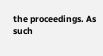the proceedings. As such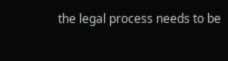the legal process needs to be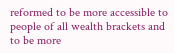reformed to be more accessible to people of all wealth brackets and to be more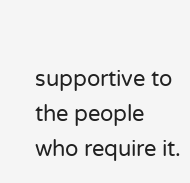supportive to the people who require it.